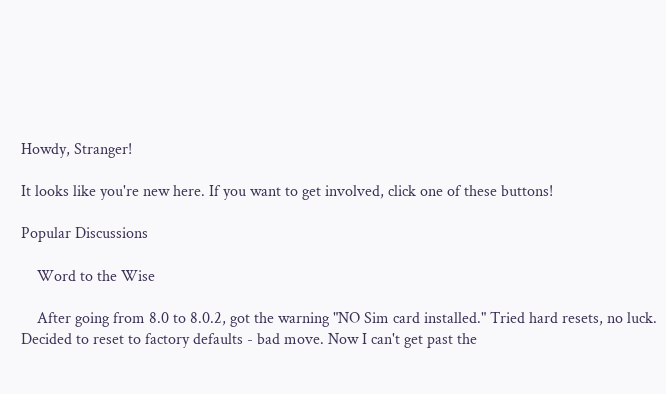Howdy, Stranger!

It looks like you're new here. If you want to get involved, click one of these buttons!

Popular Discussions

    Word to the Wise

    After going from 8.0 to 8.0.2, got the warning "NO Sim card installed." Tried hard resets, no luck. Decided to reset to factory defaults - bad move. Now I can't get past the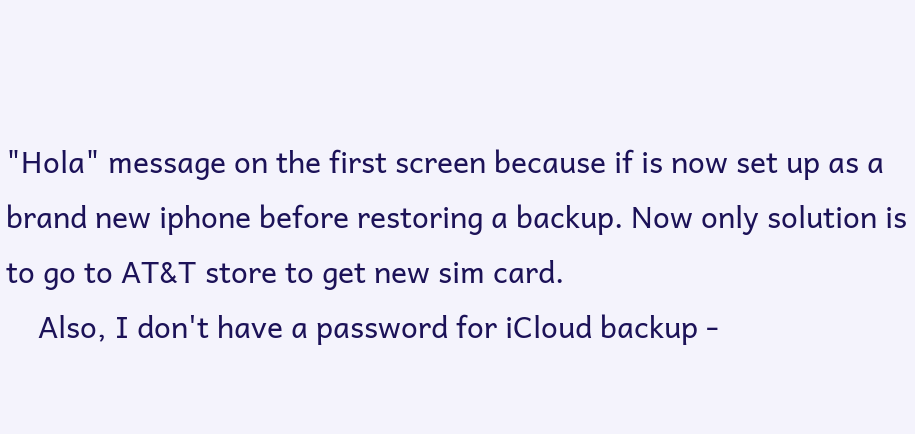"Hola" message on the first screen because if is now set up as a brand new iphone before restoring a backup. Now only solution is to go to AT&T store to get new sim card.
    Also, I don't have a password for iCloud backup -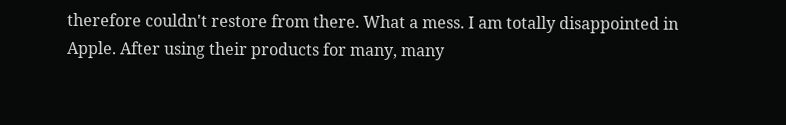therefore couldn't restore from there. What a mess. I am totally disappointed in Apple. After using their products for many, many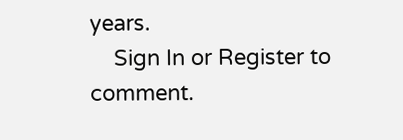years.
    Sign In or Register to comment.